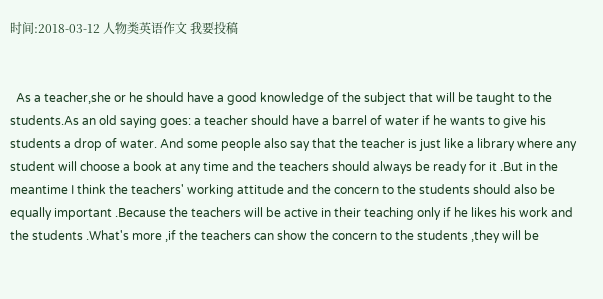时间:2018-03-12 人物类英语作文 我要投稿


  As a teacher,she or he should have a good knowledge of the subject that will be taught to the students.As an old saying goes: a teacher should have a barrel of water if he wants to give his students a drop of water. And some people also say that the teacher is just like a library where any student will choose a book at any time and the teachers should always be ready for it .But in the meantime I think the teachers' working attitude and the concern to the students should also be equally important .Because the teachers will be active in their teaching only if he likes his work and the students .What's more ,if the teachers can show the concern to the students ,they will be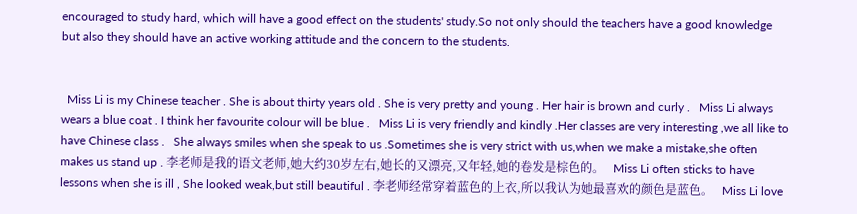encouraged to study hard, which will have a good effect on the students' study.So not only should the teachers have a good knowledge but also they should have an active working attitude and the concern to the students.


  Miss Li is my Chinese teacher . She is about thirty years old . She is very pretty and young . Her hair is brown and curly .   Miss Li always wears a blue coat . I think her favourite colour will be blue .   Miss Li is very friendly and kindly .Her classes are very interesting ,we all like to have Chinese class .   She always smiles when she speak to us .Sometimes she is very strict with us,when we make a mistake,she often makes us stand up . 李老师是我的语文老师,她大约30岁左右,她长的又漂亮,又年轻,她的卷发是棕色的。   Miss Li often sticks to have lessons when she is ill , She looked weak,but still beautiful . 李老师经常穿着蓝色的上衣,所以我认为她最喜欢的颜色是蓝色。   Miss Li love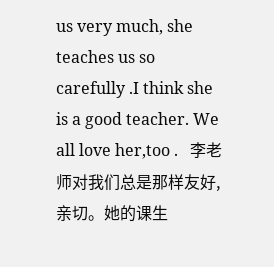us very much, she teaches us so carefully .I think she is a good teacher. We all love her,too .   李老师对我们总是那样友好,亲切。她的课生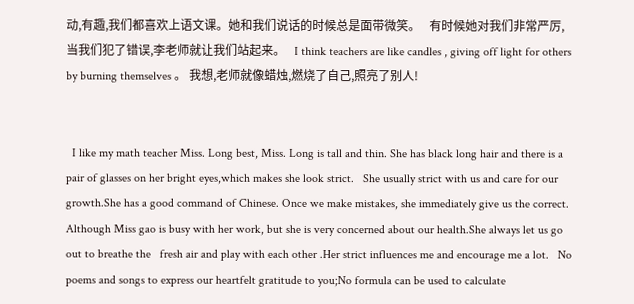动,有趣,我们都喜欢上语文课。她和我们说话的时候总是面带微笑。   有时候她对我们非常严厉,当我们犯了错误,李老师就让我们站起来。   I think teachers are like candles , giving off light for others by burning themselves 。 我想,老师就像蜡烛,燃烧了自己,照亮了别人!


  I like my math teacher Miss. Long best, Miss. Long is tall and thin. She has black long hair and there is a pair of glasses on her bright eyes,which makes she look strict.   She usually strict with us and care for our growth.She has a good command of Chinese. Once we make mistakes, she immediately give us the correct. Although Miss gao is busy with her work, but she is very concerned about our health.She always let us go out to breathe the   fresh air and play with each other .Her strict influences me and encourage me a lot.   No poems and songs to express our heartfelt gratitude to you;No formula can be used to calculate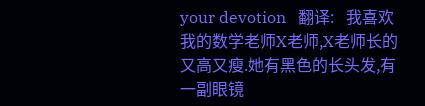your devotion   翻译:   我喜欢我的数学老师X老师,X老师长的又高又瘦.她有黑色的长头发,有一副眼镜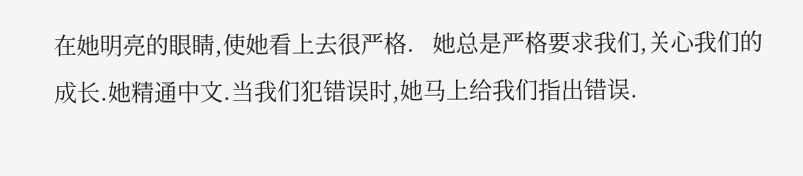在她明亮的眼睛,使她看上去很严格.   她总是严格要求我们,关心我们的成长.她精通中文.当我们犯错误时,她马上给我们指出错误.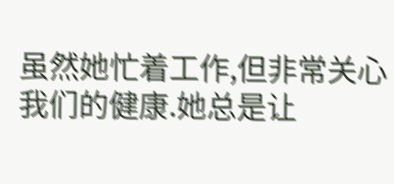虽然她忙着工作,但非常关心我们的健康.她总是让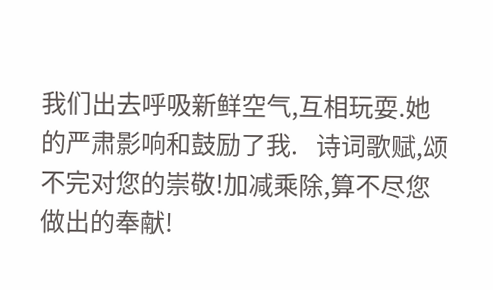我们出去呼吸新鲜空气,互相玩耍.她的严肃影响和鼓励了我.   诗词歌赋,颂不完对您的崇敬!加减乘除,算不尽您做出的奉献!